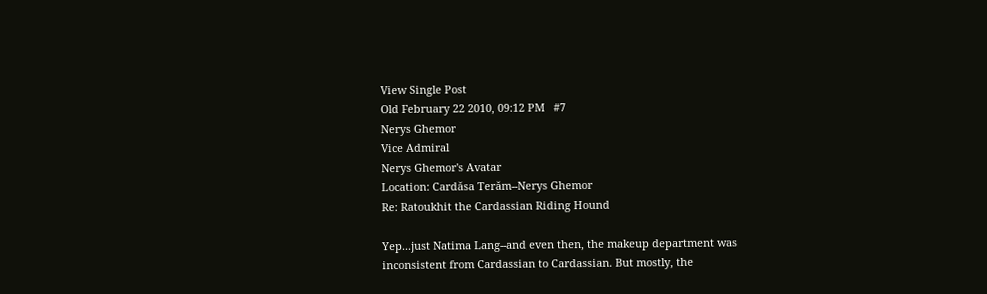View Single Post
Old February 22 2010, 09:12 PM   #7
Nerys Ghemor
Vice Admiral
Nerys Ghemor's Avatar
Location: Cardăsa Terăm--Nerys Ghemor
Re: Ratoukhit the Cardassian Riding Hound

Yep...just Natima Lang--and even then, the makeup department was inconsistent from Cardassian to Cardassian. But mostly, the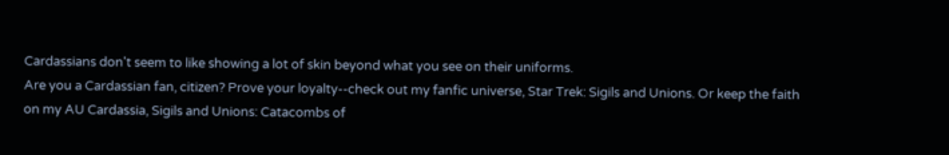Cardassians don't seem to like showing a lot of skin beyond what you see on their uniforms.
Are you a Cardassian fan, citizen? Prove your loyalty--check out my fanfic universe, Star Trek: Sigils and Unions. Or keep the faith on my AU Cardassia, Sigils and Unions: Catacombs of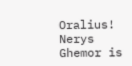Oralius!
Nerys Ghemor is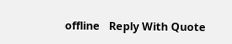offline   Reply With Quote